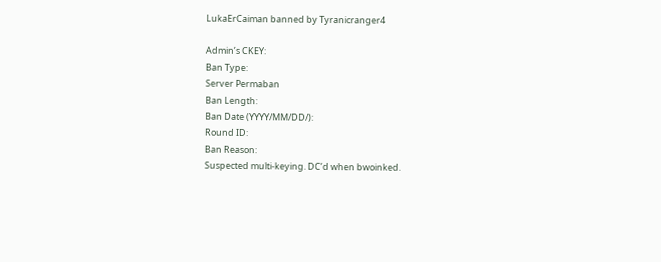LukaErCaiman banned by Tyranicranger4

Admin’s CKEY:
Ban Type:
Server Permaban
Ban Length:
Ban Date (YYYY/MM/DD/):
Round ID:
Ban Reason:
Suspected multi-keying. DC’d when bwoinked.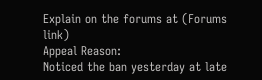Explain on the forums at (Forums link)
Appeal Reason:
Noticed the ban yesterday at late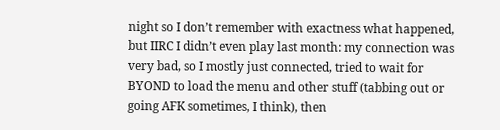night so I don’t remember with exactness what happened, but IIRC I didn’t even play last month: my connection was very bad, so I mostly just connected, tried to wait for BYOND to load the menu and other stuff (tabbing out or going AFK sometimes, I think), then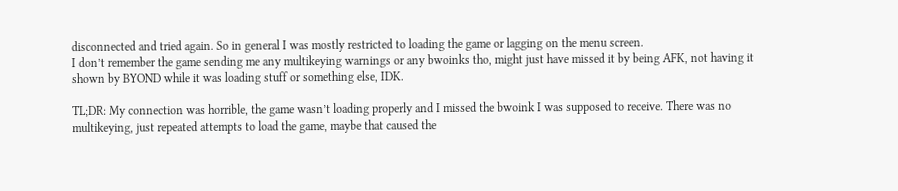disconnected and tried again. So in general I was mostly restricted to loading the game or lagging on the menu screen.
I don’t remember the game sending me any multikeying warnings or any bwoinks tho, might just have missed it by being AFK, not having it shown by BYOND while it was loading stuff or something else, IDK.

TL;DR: My connection was horrible, the game wasn’t loading properly and I missed the bwoink I was supposed to receive. There was no multikeying, just repeated attempts to load the game, maybe that caused the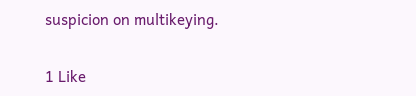suspicion on multikeying.

1 Like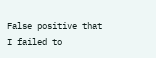False positive that I failed to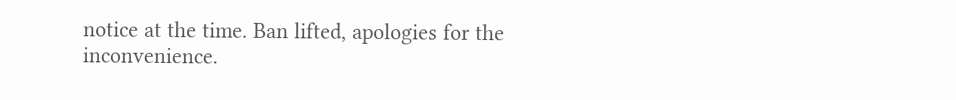notice at the time. Ban lifted, apologies for the inconvenience.